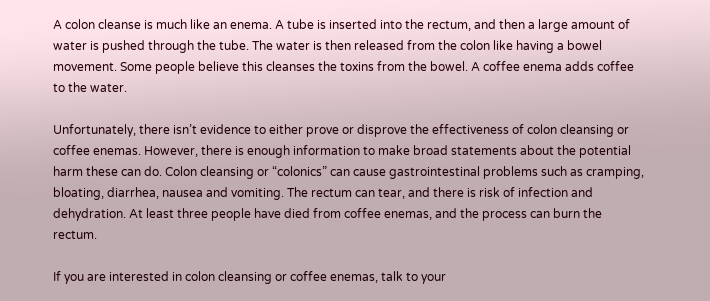A colon cleanse is much like an enema. A tube is inserted into the rectum, and then a large amount of water is pushed through the tube. The water is then released from the colon like having a bowel movement. Some people believe this cleanses the toxins from the bowel. A coffee enema adds coffee to the water.

Unfortunately, there isn’t evidence to either prove or disprove the effectiveness of colon cleansing or coffee enemas. However, there is enough information to make broad statements about the potential harm these can do. Colon cleansing or “colonics” can cause gastrointestinal problems such as cramping, bloating, diarrhea, nausea and vomiting. The rectum can tear, and there is risk of infection and dehydration. At least three people have died from coffee enemas, and the process can burn the rectum.

If you are interested in colon cleansing or coffee enemas, talk to your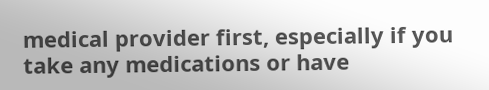medical provider first, especially if you take any medications or have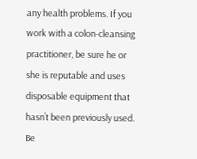any health problems. If you work with a colon-cleansing practitioner, be sure he or she is reputable and uses disposable equipment that hasn’t been previously used. Be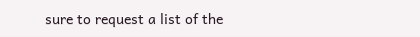sure to request a list of the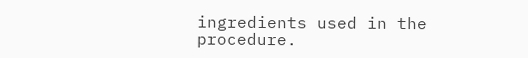ingredients used in the procedure.